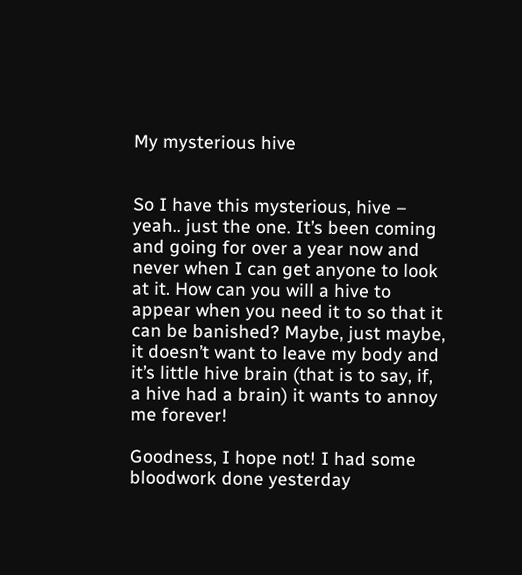My mysterious hive


So I have this mysterious, hive – yeah.. just the one. It’s been coming and going for over a year now and never when I can get anyone to look at it. How can you will a hive to appear when you need it to so that it can be banished? Maybe, just maybe, it doesn’t want to leave my body and it’s little hive brain (that is to say, if, a hive had a brain) it wants to annoy me forever!

Goodness, I hope not! I had some bloodwork done yesterday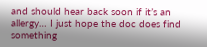and should hear back soon if it’s an allergy… I just hope the doc does find something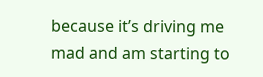because it’s driving me mad and am starting to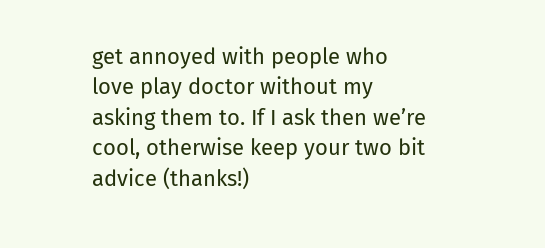get annoyed with people who love play doctor without my asking them to. If I ask then we’re cool, otherwise keep your two bit advice (thanks!)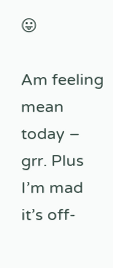😛

Am feeling mean today – grr. Plus I’m mad it’s off-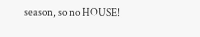season, so no HOUSE!